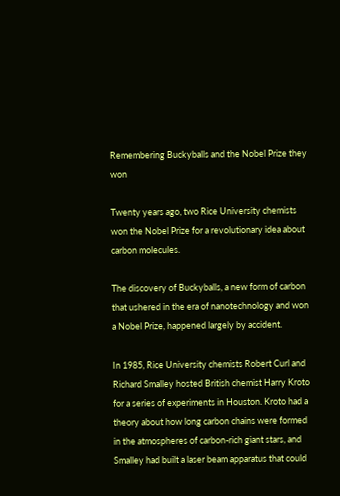Remembering Buckyballs and the Nobel Prize they won

Twenty years ago, two Rice University chemists won the Nobel Prize for a revolutionary idea about carbon molecules.

The discovery of Buckyballs, a new form of carbon that ushered in the era of nanotechnology and won a Nobel Prize, happened largely by accident.

In 1985, Rice University chemists Robert Curl and Richard Smalley hosted British chemist Harry Kroto for a series of experiments in Houston. Kroto had a theory about how long carbon chains were formed in the atmospheres of carbon-rich giant stars, and Smalley had built a laser beam apparatus that could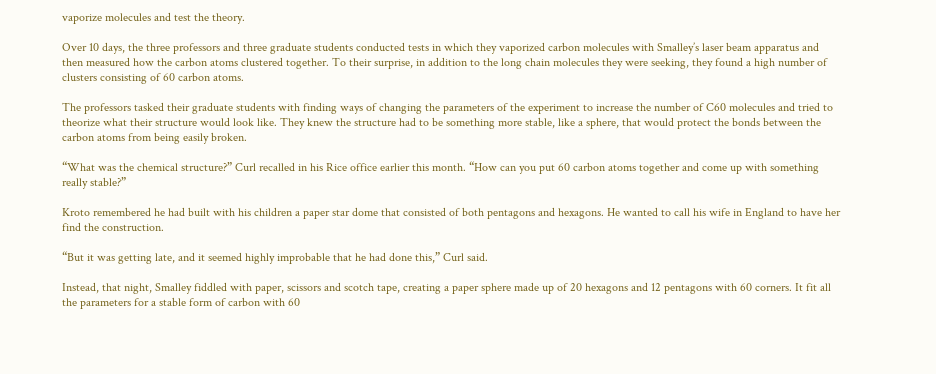vaporize molecules and test the theory.

Over 10 days, the three professors and three graduate students conducted tests in which they vaporized carbon molecules with Smalley’s laser beam apparatus and then measured how the carbon atoms clustered together. To their surprise, in addition to the long chain molecules they were seeking, they found a high number of clusters consisting of 60 carbon atoms.

The professors tasked their graduate students with finding ways of changing the parameters of the experiment to increase the number of C60 molecules and tried to theorize what their structure would look like. They knew the structure had to be something more stable, like a sphere, that would protect the bonds between the carbon atoms from being easily broken.

“What was the chemical structure?” Curl recalled in his Rice office earlier this month. “How can you put 60 carbon atoms together and come up with something really stable?”

Kroto remembered he had built with his children a paper star dome that consisted of both pentagons and hexagons. He wanted to call his wife in England to have her find the construction.

“But it was getting late, and it seemed highly improbable that he had done this,” Curl said.

Instead, that night, Smalley fiddled with paper, scissors and scotch tape, creating a paper sphere made up of 20 hexagons and 12 pentagons with 60 corners. It fit all the parameters for a stable form of carbon with 60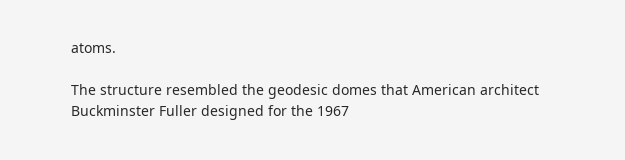atoms.

The structure resembled the geodesic domes that American architect Buckminster Fuller designed for the 1967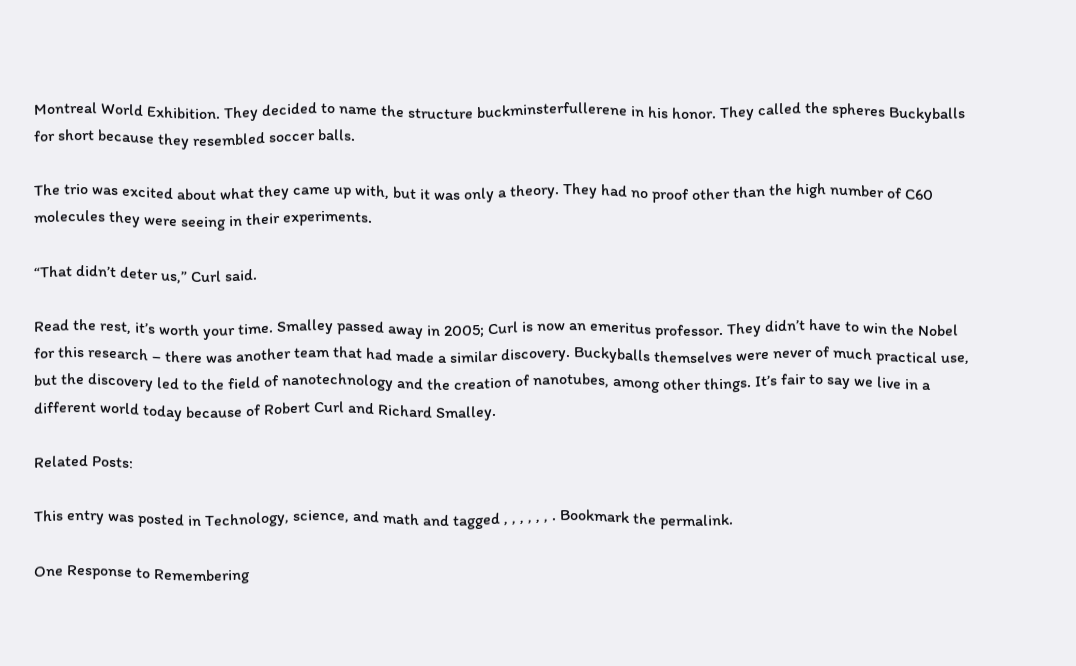Montreal World Exhibition. They decided to name the structure buckminsterfullerene in his honor. They called the spheres Buckyballs for short because they resembled soccer balls.

The trio was excited about what they came up with, but it was only a theory. They had no proof other than the high number of C60 molecules they were seeing in their experiments.

“That didn’t deter us,” Curl said.

Read the rest, it’s worth your time. Smalley passed away in 2005; Curl is now an emeritus professor. They didn’t have to win the Nobel for this research – there was another team that had made a similar discovery. Buckyballs themselves were never of much practical use, but the discovery led to the field of nanotechnology and the creation of nanotubes, among other things. It’s fair to say we live in a different world today because of Robert Curl and Richard Smalley.

Related Posts:

This entry was posted in Technology, science, and math and tagged , , , , , , . Bookmark the permalink.

One Response to Remembering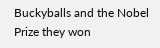Buckyballs and the Nobel Prize they won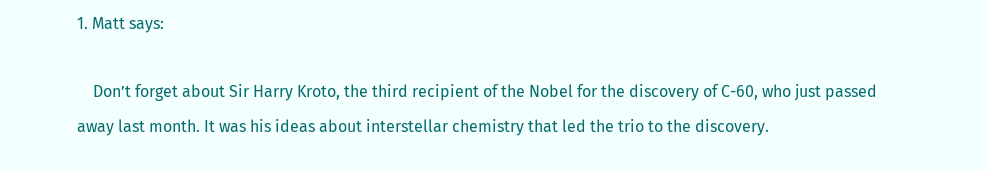1. Matt says:

    Don’t forget about Sir Harry Kroto, the third recipient of the Nobel for the discovery of C-60, who just passed away last month. It was his ideas about interstellar chemistry that led the trio to the discovery.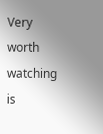Very worth watching is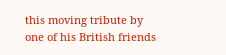this moving tribute by one of his British friends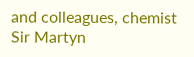and colleagues, chemist Sir Martyn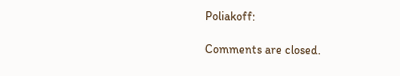Poliakoff:

Comments are closed.